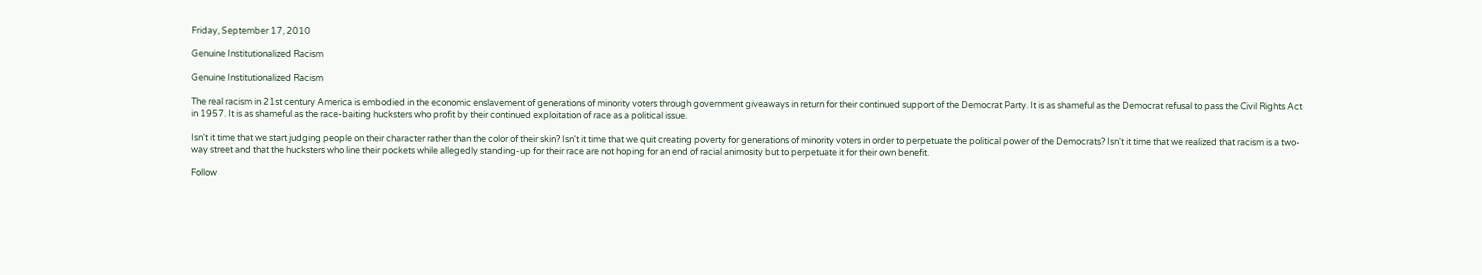Friday, September 17, 2010

Genuine Institutionalized Racism

Genuine Institutionalized Racism

The real racism in 21st century America is embodied in the economic enslavement of generations of minority voters through government giveaways in return for their continued support of the Democrat Party. It is as shameful as the Democrat refusal to pass the Civil Rights Act in 1957. It is as shameful as the race-baiting hucksters who profit by their continued exploitation of race as a political issue.

Isn't it time that we start judging people on their character rather than the color of their skin? Isn't it time that we quit creating poverty for generations of minority voters in order to perpetuate the political power of the Democrats? Isn't it time that we realized that racism is a two-way street and that the hucksters who line their pockets while allegedly standing-up for their race are not hoping for an end of racial animosity but to perpetuate it for their own benefit.

Follow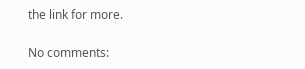the link for more.

No comments: